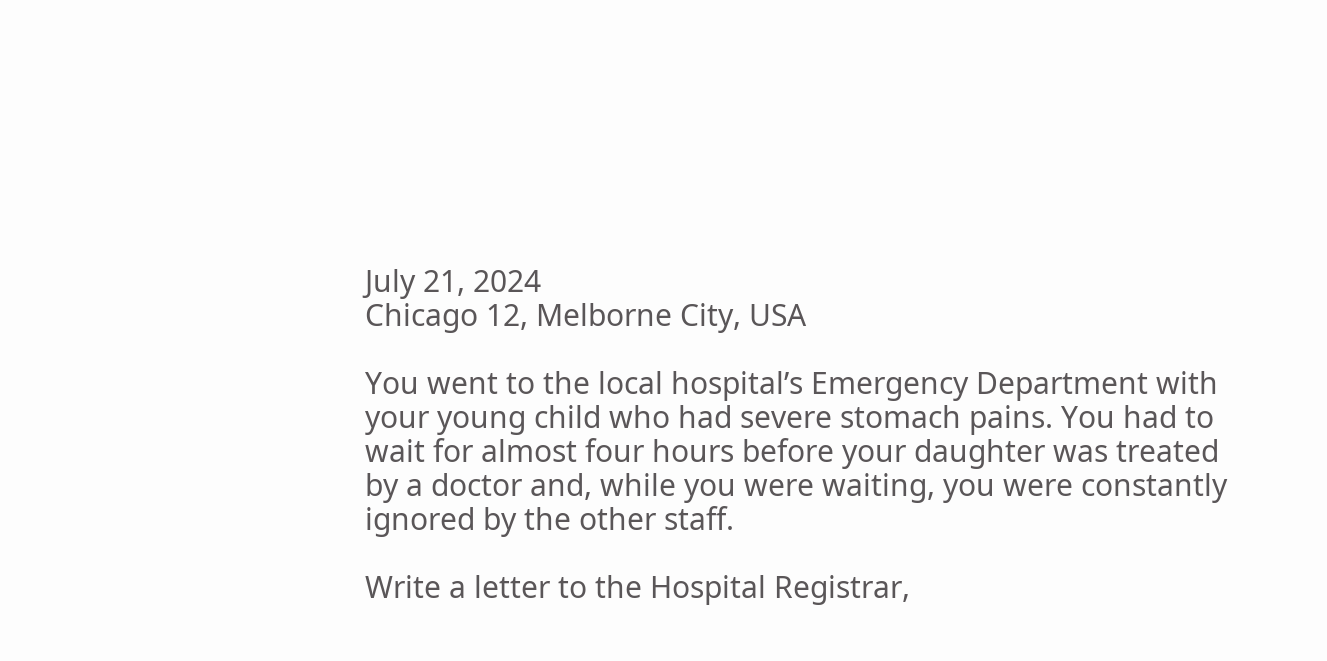July 21, 2024
Chicago 12, Melborne City, USA

You went to the local hospital’s Emergency Department with your young child who had severe stomach pains. You had to wait for almost four hours before your daughter was treated by a doctor and, while you were waiting, you were constantly ignored by the other staff.

Write a letter to the Hospital Registrar,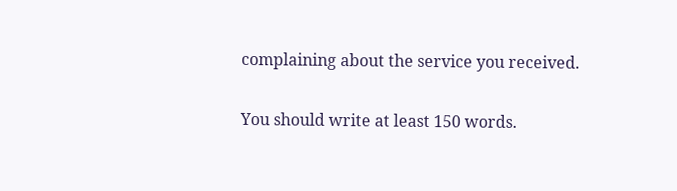complaining about the service you received.

You should write at least 150 words.